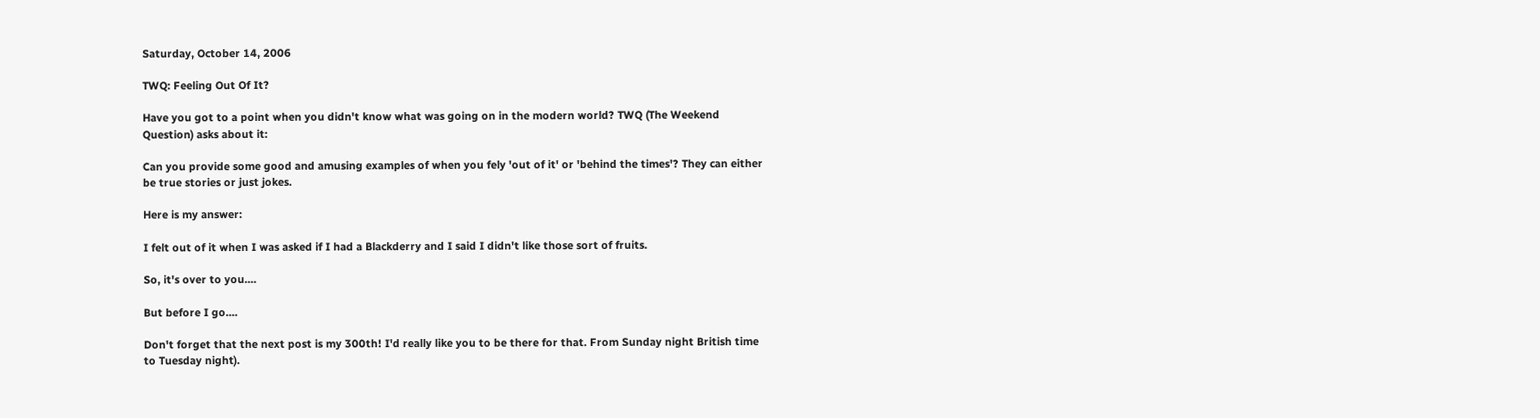Saturday, October 14, 2006

TWQ: Feeling Out Of It?

Have you got to a point when you didn't know what was going on in the modern world? TWQ (The Weekend Question) asks about it:

Can you provide some good and amusing examples of when you fely 'out of it' or 'behind the times'? They can either be true stories or just jokes.

Here is my answer:

I felt out of it when I was asked if I had a Blackderry and I said I didn't like those sort of fruits.

So, it's over to you....

But before I go....

Don't forget that the next post is my 300th! I'd really like you to be there for that. From Sunday night British time to Tuesday night).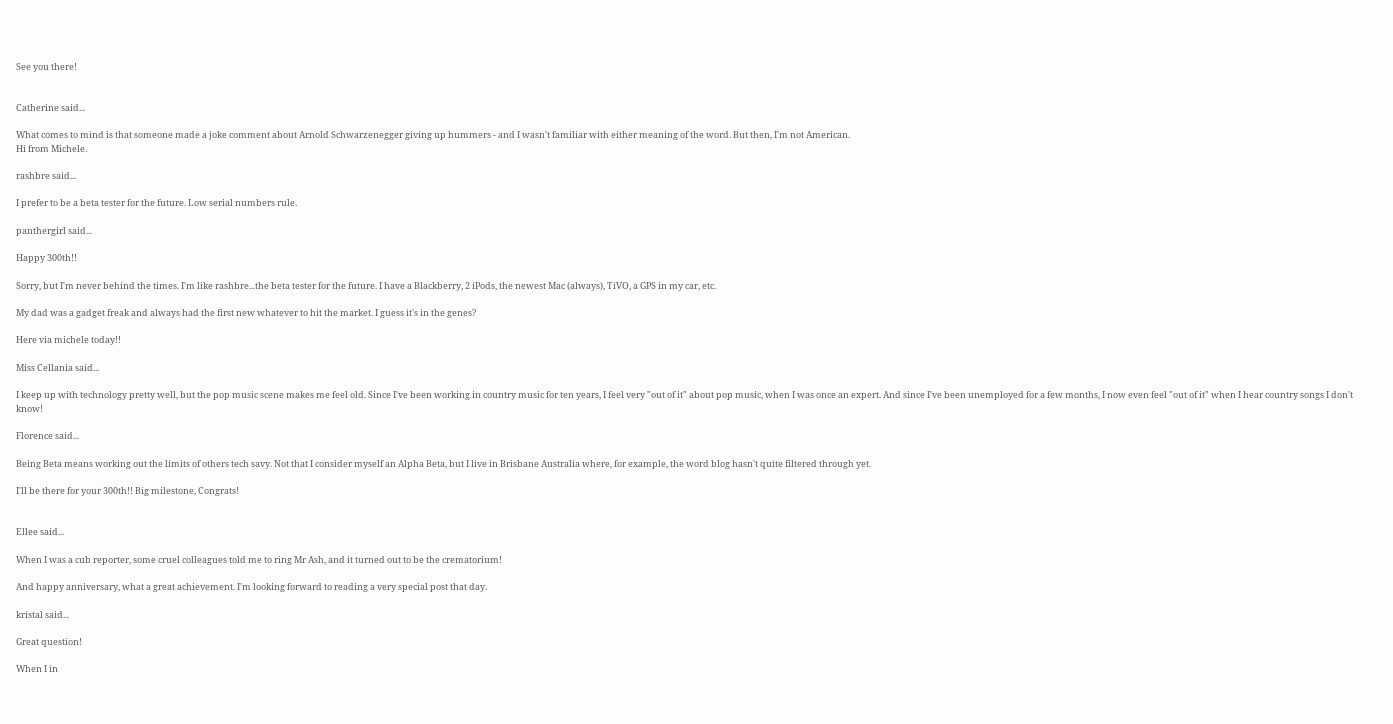See you there!


Catherine said...

What comes to mind is that someone made a joke comment about Arnold Schwarzenegger giving up hummers - and I wasn't familiar with either meaning of the word. But then, I'm not American.
Hi from Michele.

rashbre said...

I prefer to be a beta tester for the future. Low serial numbers rule.

panthergirl said...

Happy 300th!!

Sorry, but I'm never behind the times. I'm like rashbre...the beta tester for the future. I have a Blackberry, 2 iPods, the newest Mac (always), TiVO, a GPS in my car, etc.

My dad was a gadget freak and always had the first new whatever to hit the market. I guess it's in the genes?

Here via michele today!!

Miss Cellania said...

I keep up with technology pretty well, but the pop music scene makes me feel old. Since I've been working in country music for ten years, I feel very "out of it" about pop music, when I was once an expert. And since I've been unemployed for a few months, I now even feel "out of it" when I hear country songs I don't know!

Florence said...

Being Beta means working out the limits of others tech savy. Not that I consider myself an Alpha Beta, but I live in Brisbane Australia where, for example, the word blog hasn't quite filtered through yet.

I'll be there for your 300th!! Big milestone, Congrats!


Ellee said...

When I was a cub reporter, some cruel colleagues told me to ring Mr Ash, and it turned out to be the crematorium!

And happy anniversary, what a great achievement. I'm looking forward to reading a very special post that day.

kristal said...

Great question!

When I in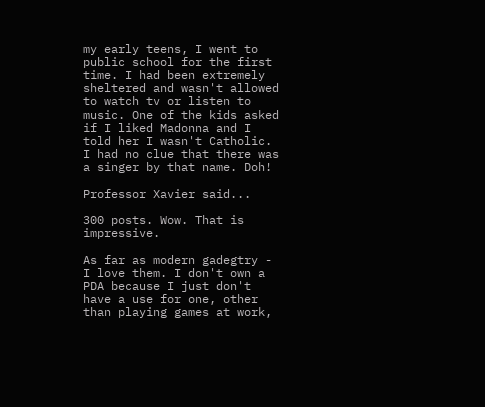my early teens, I went to public school for the first time. I had been extremely sheltered and wasn't allowed to watch tv or listen to music. One of the kids asked if I liked Madonna and I told her I wasn't Catholic. I had no clue that there was a singer by that name. Doh!

Professor Xavier said...

300 posts. Wow. That is impressive.

As far as modern gadegtry - I love them. I don't own a PDA because I just don't have a use for one, other than playing games at work,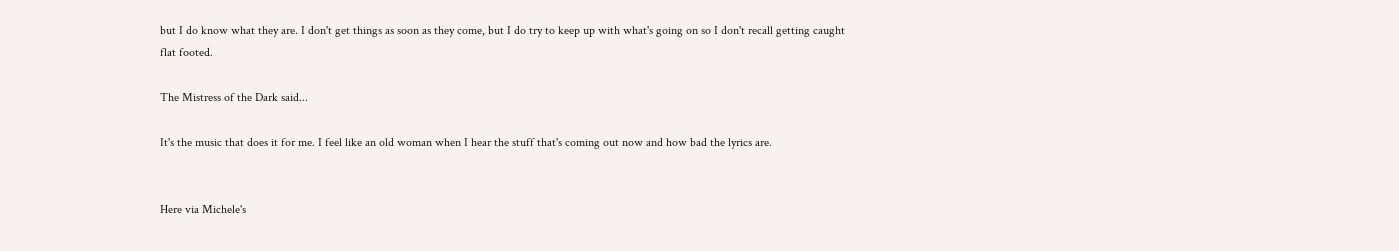but I do know what they are. I don't get things as soon as they come, but I do try to keep up with what's going on so I don't recall getting caught flat footed.

The Mistress of the Dark said...

It's the music that does it for me. I feel like an old woman when I hear the stuff that's coming out now and how bad the lyrics are.


Here via Michele's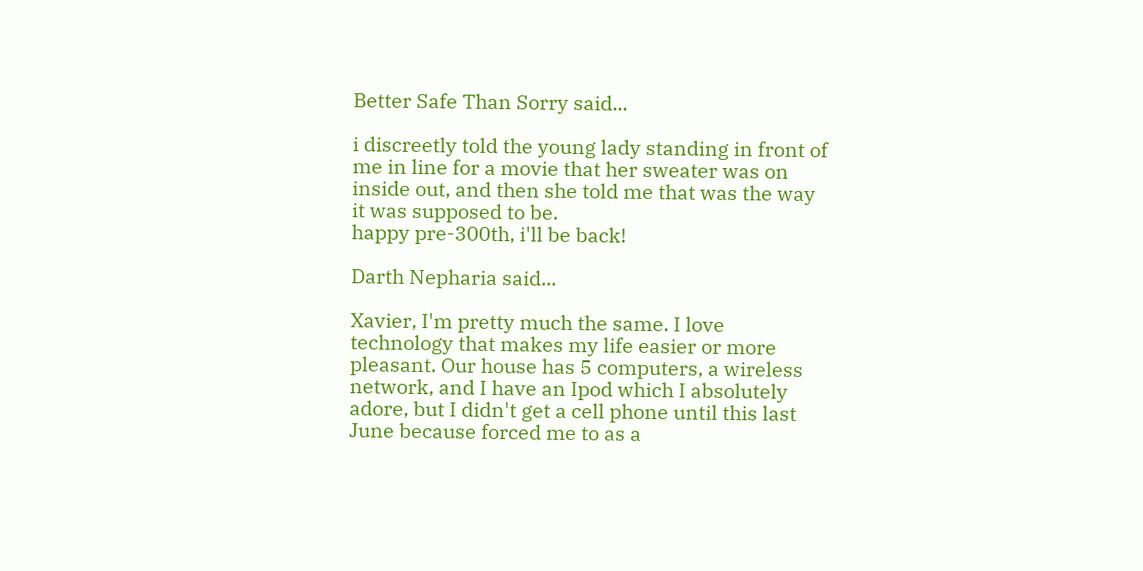Better Safe Than Sorry said...

i discreetly told the young lady standing in front of me in line for a movie that her sweater was on inside out, and then she told me that was the way it was supposed to be.
happy pre-300th, i'll be back!

Darth Nepharia said...

Xavier, I'm pretty much the same. I love technology that makes my life easier or more pleasant. Our house has 5 computers, a wireless network, and I have an Ipod which I absolutely adore, but I didn't get a cell phone until this last June because forced me to as a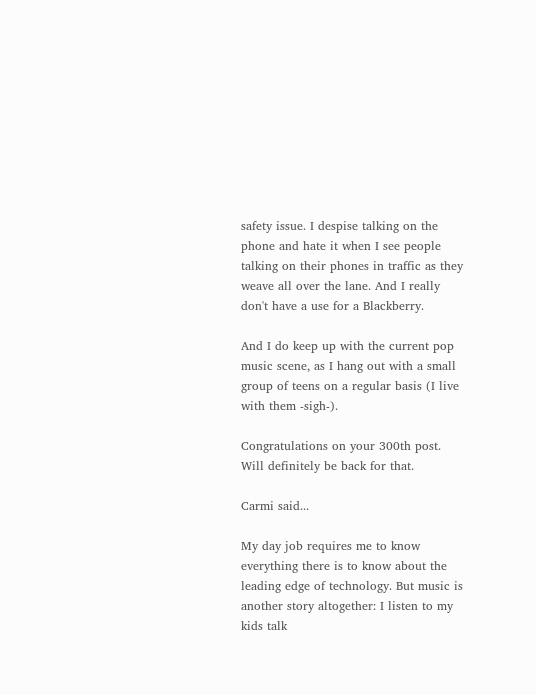safety issue. I despise talking on the phone and hate it when I see people talking on their phones in traffic as they weave all over the lane. And I really don't have a use for a Blackberry.

And I do keep up with the current pop music scene, as I hang out with a small group of teens on a regular basis (I live with them -sigh-).

Congratulations on your 300th post. Will definitely be back for that.

Carmi said...

My day job requires me to know everything there is to know about the leading edge of technology. But music is another story altogether: I listen to my kids talk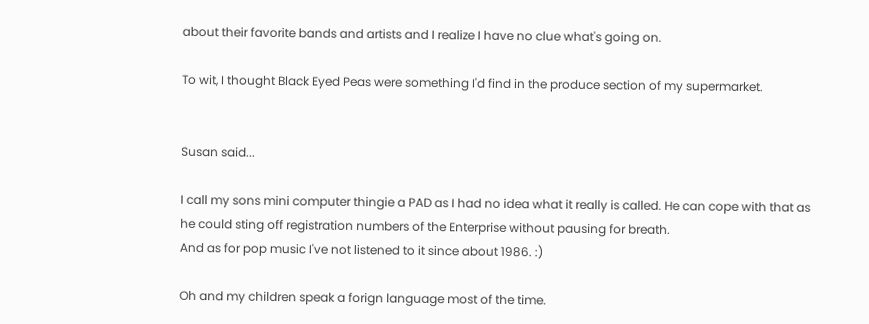about their favorite bands and artists and I realize I have no clue what's going on.

To wit, I thought Black Eyed Peas were something I'd find in the produce section of my supermarket.


Susan said...

I call my sons mini computer thingie a PAD as I had no idea what it really is called. He can cope with that as he could sting off registration numbers of the Enterprise without pausing for breath.
And as for pop music I've not listened to it since about 1986. :)

Oh and my children speak a forign language most of the time.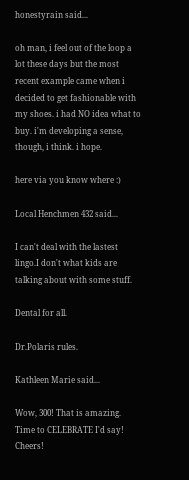honestyrain said...

oh man, i feel out of the loop a lot these days but the most recent example came when i decided to get fashionable with my shoes. i had NO idea what to buy. i'm developing a sense, though, i think. i hope.

here via you know where :)

Local Henchmen 432 said...

I can't deal with the lastest lingo.I don't what kids are talking about with some stuff.

Dental for all.

Dr.Polaris rules.

Kathleen Marie said...

Wow, 300! That is amazing. Time to CELEBRATE I'd say! Cheers!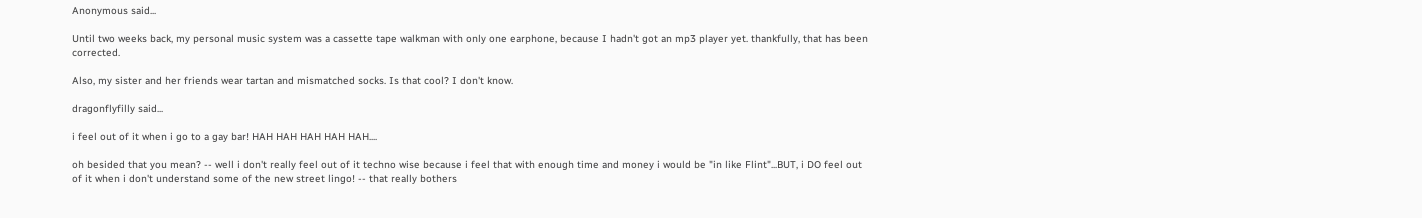Anonymous said...

Until two weeks back, my personal music system was a cassette tape walkman with only one earphone, because I hadn't got an mp3 player yet. thankfully, that has been corrected.

Also, my sister and her friends wear tartan and mismatched socks. Is that cool? I don't know.

dragonflyfilly said...

i feel out of it when i go to a gay bar! HAH HAH HAH HAH HAH....

oh besided that you mean? -- well i don't really feel out of it techno wise because i feel that with enough time and money i would be "in like Flint"...BUT, i DO feel out of it when i don't understand some of the new street lingo! -- that really bothers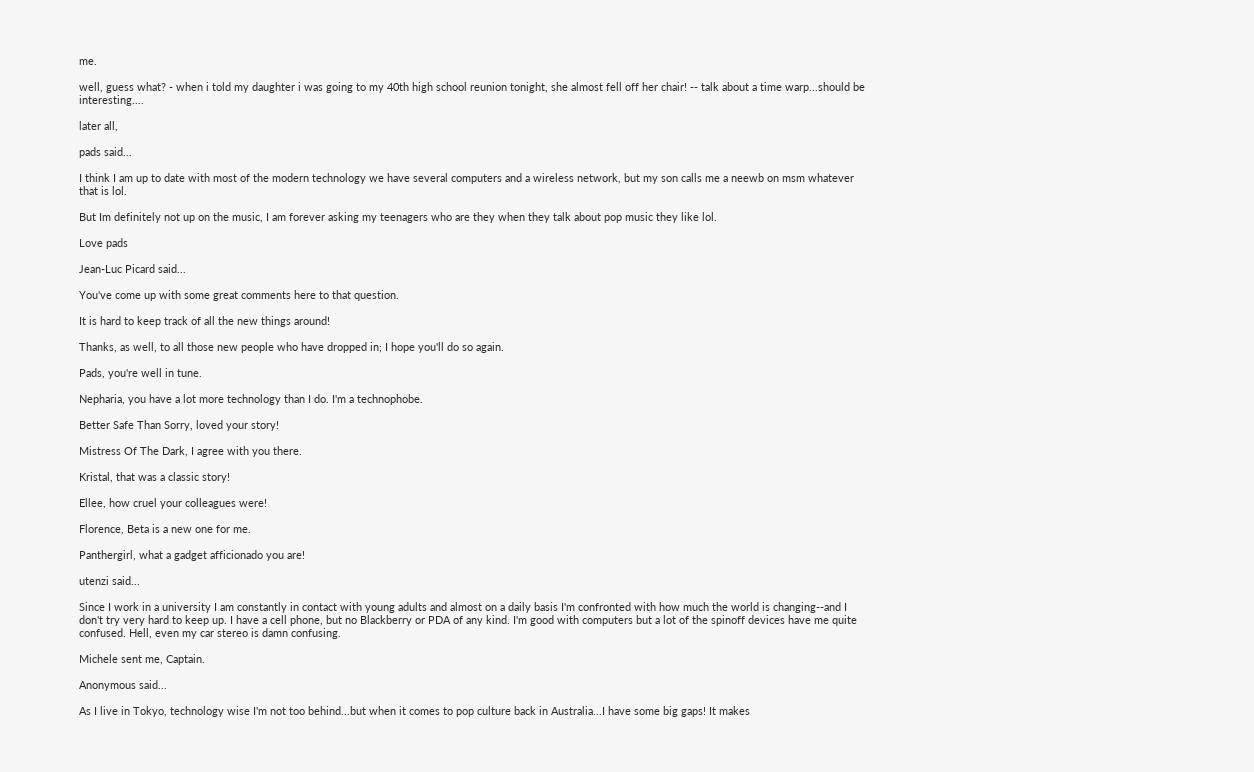me.

well, guess what? - when i told my daughter i was going to my 40th high school reunion tonight, she almost fell off her chair! -- talk about a time warp...should be interesting....

later all,

pads said...

I think I am up to date with most of the modern technology we have several computers and a wireless network, but my son calls me a neewb on msm whatever that is lol.

But Im definitely not up on the music, I am forever asking my teenagers who are they when they talk about pop music they like lol.

Love pads

Jean-Luc Picard said...

You've come up with some great comments here to that question.

It is hard to keep track of all the new things around!

Thanks, as well, to all those new people who have dropped in; I hope you'll do so again.

Pads, you're well in tune.

Nepharia, you have a lot more technology than I do. I'm a technophobe.

Better Safe Than Sorry, loved your story!

Mistress Of The Dark, I agree with you there.

Kristal, that was a classic story!

Ellee, how cruel your colleagues were!

Florence, Beta is a new one for me.

Panthergirl, what a gadget afficionado you are!

utenzi said...

Since I work in a university I am constantly in contact with young adults and almost on a daily basis I'm confronted with how much the world is changing--and I don't try very hard to keep up. I have a cell phone, but no Blackberry or PDA of any kind. I'm good with computers but a lot of the spinoff devices have me quite confused. Hell, even my car stereo is damn confusing.

Michele sent me, Captain.

Anonymous said...

As I live in Tokyo, technology wise I'm not too behind...but when it comes to pop culture back in Australia...I have some big gaps! It makes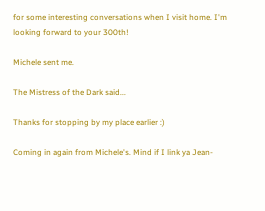for some interesting conversations when I visit home. I'm looking forward to your 300th!

Michele sent me.

The Mistress of the Dark said...

Thanks for stopping by my place earlier :)

Coming in again from Michele's. Mind if I link ya Jean-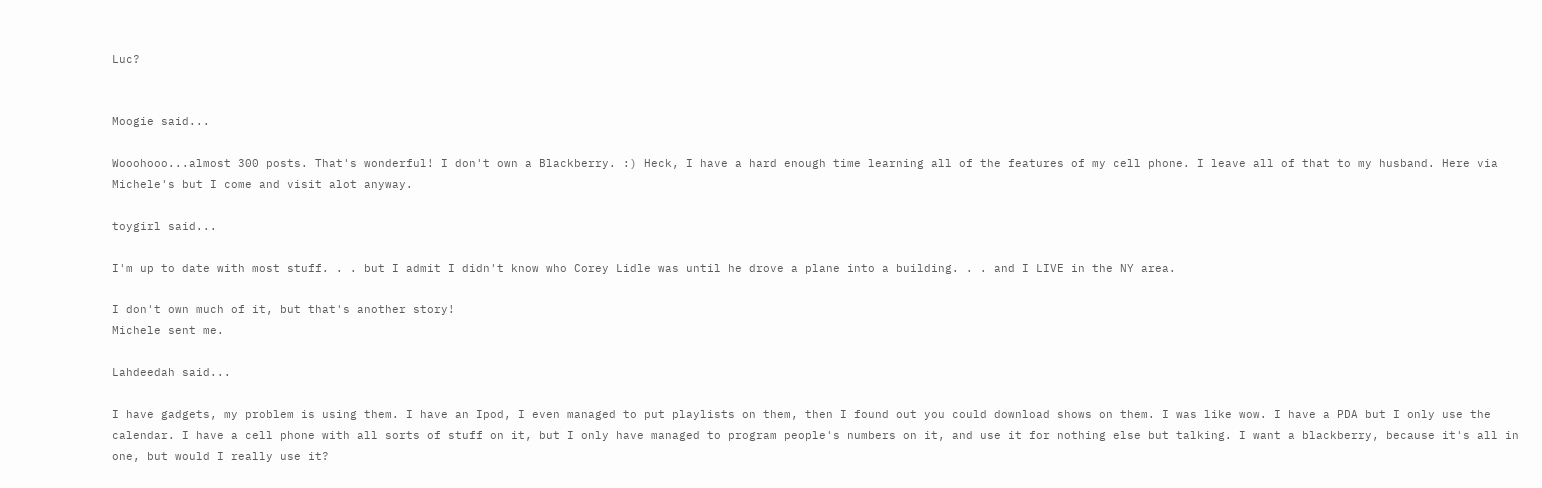Luc?


Moogie said...

Wooohooo...almost 300 posts. That's wonderful! I don't own a Blackberry. :) Heck, I have a hard enough time learning all of the features of my cell phone. I leave all of that to my husband. Here via Michele's but I come and visit alot anyway.

toygirl said...

I'm up to date with most stuff. . . but I admit I didn't know who Corey Lidle was until he drove a plane into a building. . . and I LIVE in the NY area.

I don't own much of it, but that's another story!
Michele sent me.

Lahdeedah said...

I have gadgets, my problem is using them. I have an Ipod, I even managed to put playlists on them, then I found out you could download shows on them. I was like wow. I have a PDA but I only use the calendar. I have a cell phone with all sorts of stuff on it, but I only have managed to program people's numbers on it, and use it for nothing else but talking. I want a blackberry, because it's all in one, but would I really use it?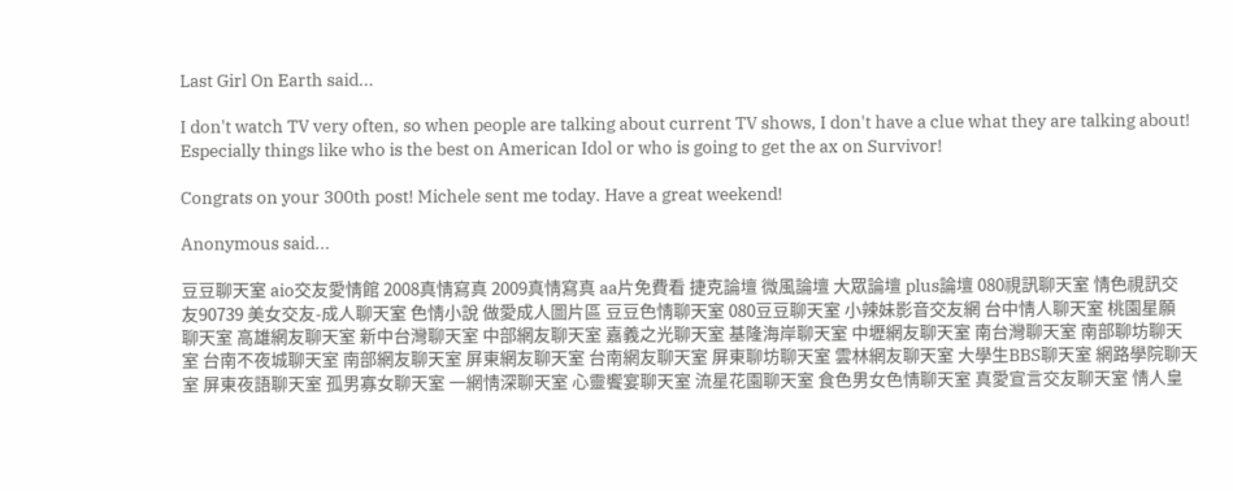Last Girl On Earth said...

I don't watch TV very often, so when people are talking about current TV shows, I don't have a clue what they are talking about! Especially things like who is the best on American Idol or who is going to get the ax on Survivor!

Congrats on your 300th post! Michele sent me today. Have a great weekend!

Anonymous said...

豆豆聊天室 aio交友愛情館 2008真情寫真 2009真情寫真 aa片免費看 捷克論壇 微風論壇 大眾論壇 plus論壇 080視訊聊天室 情色視訊交友90739 美女交友-成人聊天室 色情小說 做愛成人圖片區 豆豆色情聊天室 080豆豆聊天室 小辣妹影音交友網 台中情人聊天室 桃園星願聊天室 高雄網友聊天室 新中台灣聊天室 中部網友聊天室 嘉義之光聊天室 基隆海岸聊天室 中壢網友聊天室 南台灣聊天室 南部聊坊聊天室 台南不夜城聊天室 南部網友聊天室 屏東網友聊天室 台南網友聊天室 屏東聊坊聊天室 雲林網友聊天室 大學生BBS聊天室 網路學院聊天室 屏東夜語聊天室 孤男寡女聊天室 一網情深聊天室 心靈饗宴聊天室 流星花園聊天室 食色男女色情聊天室 真愛宣言交友聊天室 情人皇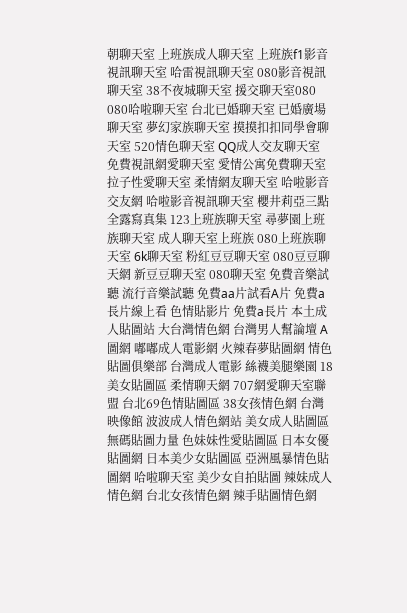朝聊天室 上班族成人聊天室 上班族f1影音視訊聊天室 哈雷視訊聊天室 080影音視訊聊天室 38不夜城聊天室 援交聊天室080 080哈啦聊天室 台北已婚聊天室 已婚廣場聊天室 夢幻家族聊天室 摸摸扣扣同學會聊天室 520情色聊天室 QQ成人交友聊天室 免費視訊網愛聊天室 愛情公寓免費聊天室 拉子性愛聊天室 柔情網友聊天室 哈啦影音交友網 哈啦影音視訊聊天室 櫻井莉亞三點全露寫真集 123上班族聊天室 尋夢園上班族聊天室 成人聊天室上班族 080上班族聊天室 6k聊天室 粉紅豆豆聊天室 080豆豆聊天網 新豆豆聊天室 080聊天室 免費音樂試聽 流行音樂試聽 免費aa片試看A片 免費a長片線上看 色情貼影片 免費a長片 本土成人貼圖站 大台灣情色網 台灣男人幫論壇 A圖網 嘟嘟成人電影網 火辣春夢貼圖網 情色貼圖俱樂部 台灣成人電影 絲襪美腿樂園 18美女貼圖區 柔情聊天網 707網愛聊天室聯盟 台北69色情貼圖區 38女孩情色網 台灣映像館 波波成人情色網站 美女成人貼圖區 無碼貼圖力量 色妹妹性愛貼圖區 日本女優貼圖網 日本美少女貼圖區 亞洲風暴情色貼圖網 哈啦聊天室 美少女自拍貼圖 辣妹成人情色網 台北女孩情色網 辣手貼圖情色網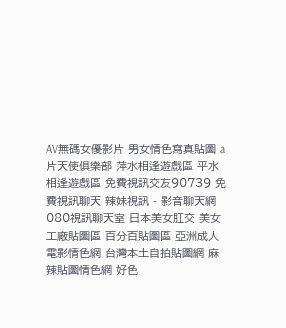AV無碼女優影片 男女情色寫真貼圖 a片天使俱樂部 萍水相逢遊戲區 平水相逢遊戲區 免費視訊交友90739 免費視訊聊天 辣妹視訊 - 影音聊天網 080視訊聊天室 日本美女肛交 美女工廠貼圖區 百分百貼圖區 亞洲成人電影情色網 台灣本土自拍貼圖網 麻辣貼圖情色網 好色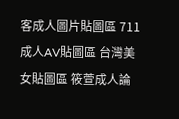客成人圖片貼圖區 711成人AV貼圖區 台灣美女貼圖區 筱萱成人論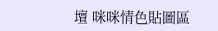壇 咪咪情色貼圖區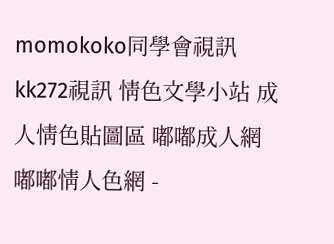momokoko同學會視訊 kk272視訊 情色文學小站 成人情色貼圖區 嘟嘟成人網 嘟嘟情人色網 -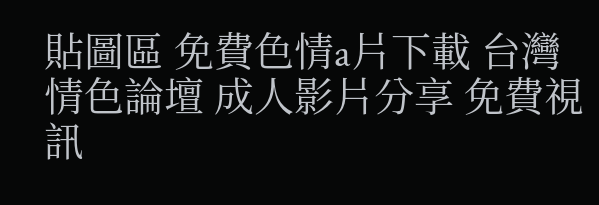貼圖區 免費色情a片下載 台灣情色論壇 成人影片分享 免費視訊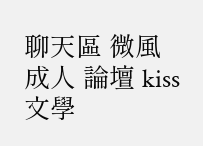聊天區 微風 成人 論壇 kiss文學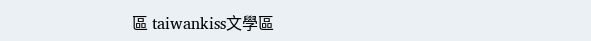區 taiwankiss文學區